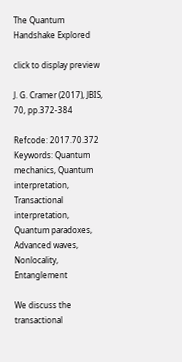The Quantum Handshake Explored

click to display preview

J. G. Cramer (2017), JBIS, 70, pp.372-384

Refcode: 2017.70.372
Keywords: Quantum mechanics, Quantum interpretation, Transactional interpretation, Quantum paradoxes, Advanced waves, Nonlocality, Entanglement

We discuss the transactional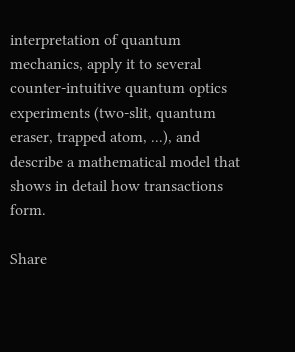interpretation of quantum mechanics, apply it to several counter-intuitive quantum optics experiments (two-slit, quantum eraser, trapped atom, ...), and describe a mathematical model that shows in detail how transactions form.

Share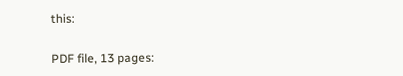this:

PDF file, 13 pages: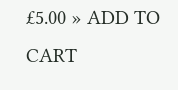£5.00 » ADD TO CART